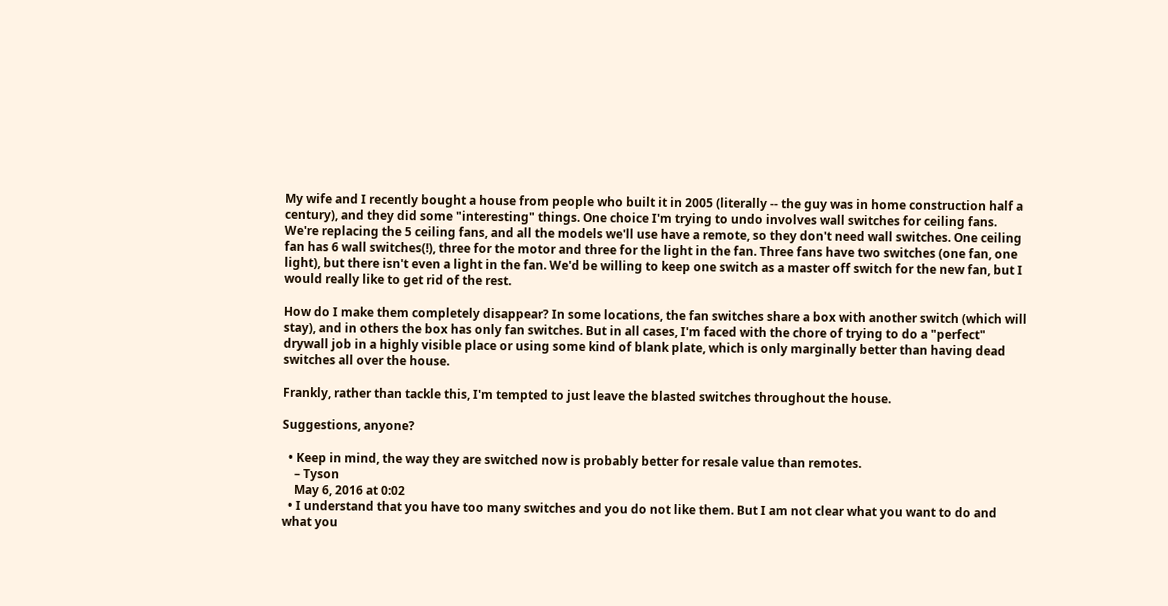My wife and I recently bought a house from people who built it in 2005 (literally -- the guy was in home construction half a century), and they did some "interesting" things. One choice I'm trying to undo involves wall switches for ceiling fans. We're replacing the 5 ceiling fans, and all the models we'll use have a remote, so they don't need wall switches. One ceiling fan has 6 wall switches(!), three for the motor and three for the light in the fan. Three fans have two switches (one fan, one light), but there isn't even a light in the fan. We'd be willing to keep one switch as a master off switch for the new fan, but I would really like to get rid of the rest.

How do I make them completely disappear? In some locations, the fan switches share a box with another switch (which will stay), and in others the box has only fan switches. But in all cases, I'm faced with the chore of trying to do a "perfect" drywall job in a highly visible place or using some kind of blank plate, which is only marginally better than having dead switches all over the house.

Frankly, rather than tackle this, I'm tempted to just leave the blasted switches throughout the house.

Suggestions, anyone?

  • Keep in mind, the way they are switched now is probably better for resale value than remotes.
    – Tyson
    May 6, 2016 at 0:02
  • I understand that you have too many switches and you do not like them. But I am not clear what you want to do and what you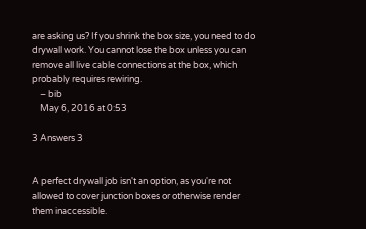are asking us? If you shrink the box size, you need to do drywall work. You cannot lose the box unless you can remove all live cable connections at the box, which probably requires rewiring.
    – bib
    May 6, 2016 at 0:53

3 Answers 3


A perfect drywall job isn't an option, as you're not allowed to cover junction boxes or otherwise render them inaccessible.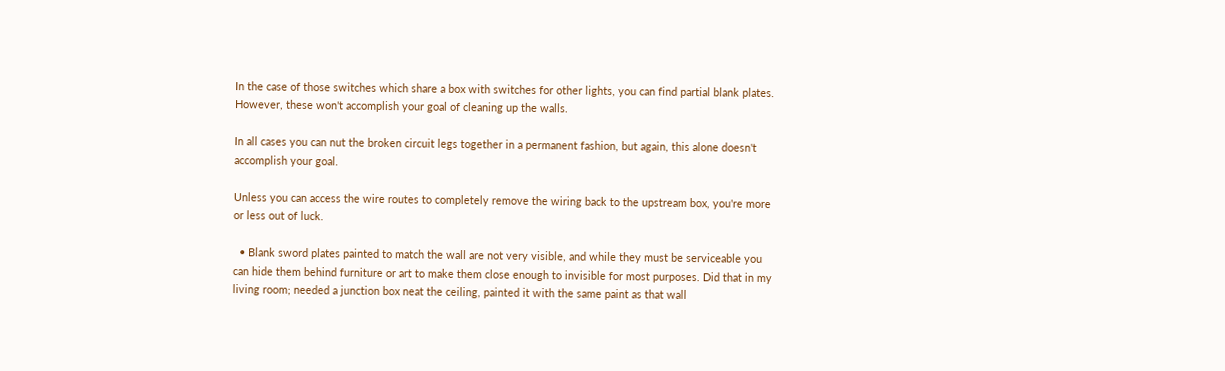In the case of those switches which share a box with switches for other lights, you can find partial blank plates. However, these won't accomplish your goal of cleaning up the walls.

In all cases you can nut the broken circuit legs together in a permanent fashion, but again, this alone doesn't accomplish your goal.

Unless you can access the wire routes to completely remove the wiring back to the upstream box, you're more or less out of luck.

  • Blank sword plates painted to match the wall are not very visible, and while they must be serviceable you can hide them behind furniture or art to make them close enough to invisible for most purposes. Did that in my living room; needed a junction box neat the ceiling, painted it with the same paint as that wall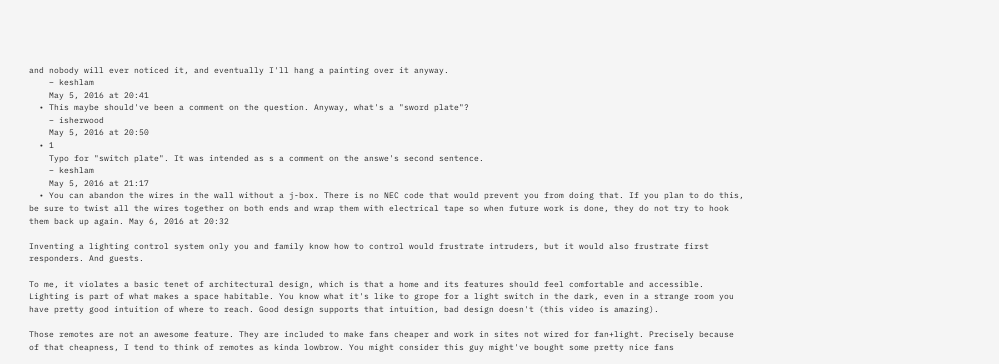and nobody will ever noticed it, and eventually I'll hang a painting over it anyway.
    – keshlam
    May 5, 2016 at 20:41
  • This maybe should've been a comment on the question. Anyway, what's a "sword plate"?
    – isherwood
    May 5, 2016 at 20:50
  • 1
    Typo for "switch plate". It was intended as s a comment on the answe's second sentence.
    – keshlam
    May 5, 2016 at 21:17
  • You can abandon the wires in the wall without a j-box. There is no NEC code that would prevent you from doing that. If you plan to do this, be sure to twist all the wires together on both ends and wrap them with electrical tape so when future work is done, they do not try to hook them back up again. May 6, 2016 at 20:32

Inventing a lighting control system only you and family know how to control would frustrate intruders, but it would also frustrate first responders. And guests.

To me, it violates a basic tenet of architectural design, which is that a home and its features should feel comfortable and accessible. Lighting is part of what makes a space habitable. You know what it's like to grope for a light switch in the dark, even in a strange room you have pretty good intuition of where to reach. Good design supports that intuition, bad design doesn't (this video is amazing).

Those remotes are not an awesome feature. They are included to make fans cheaper and work in sites not wired for fan+light. Precisely because of that cheapness, I tend to think of remotes as kinda lowbrow. You might consider this guy might've bought some pretty nice fans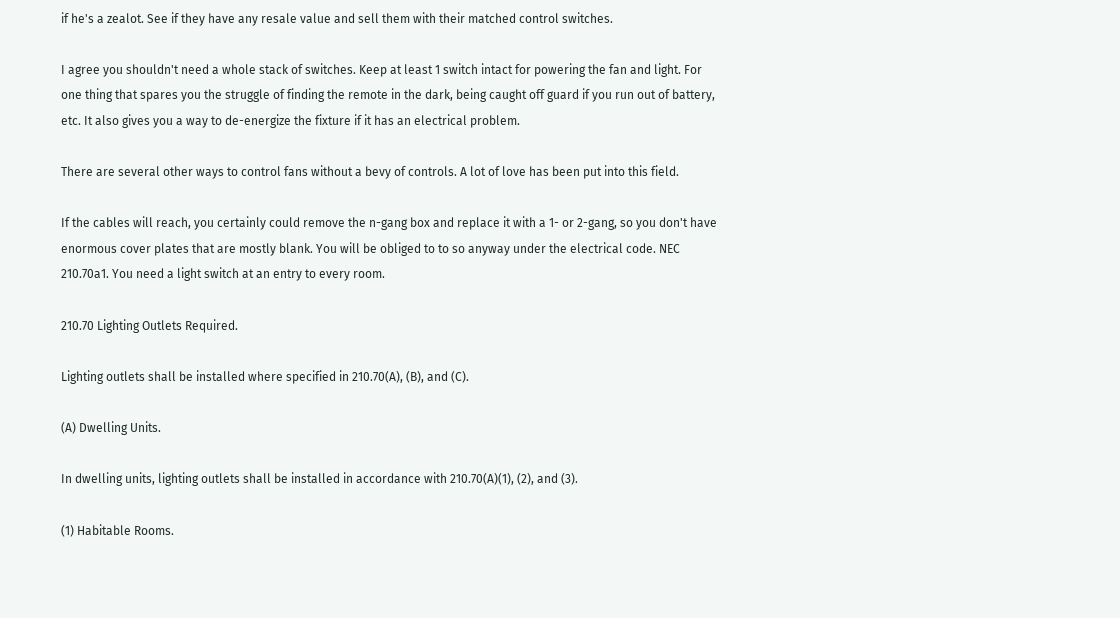if he's a zealot. See if they have any resale value and sell them with their matched control switches.

I agree you shouldn't need a whole stack of switches. Keep at least 1 switch intact for powering the fan and light. For one thing that spares you the struggle of finding the remote in the dark, being caught off guard if you run out of battery, etc. It also gives you a way to de-energize the fixture if it has an electrical problem.

There are several other ways to control fans without a bevy of controls. A lot of love has been put into this field.

If the cables will reach, you certainly could remove the n-gang box and replace it with a 1- or 2-gang, so you don't have enormous cover plates that are mostly blank. You will be obliged to to so anyway under the electrical code. NEC 210.70a1. You need a light switch at an entry to every room.

210.70 Lighting Outlets Required.

Lighting outlets shall be installed where specified in 210.70(A), (B), and (C).

(A) Dwelling Units.

In dwelling units, lighting outlets shall be installed in accordance with 210.70(A)(1), (2), and (3).

(1) Habitable Rooms.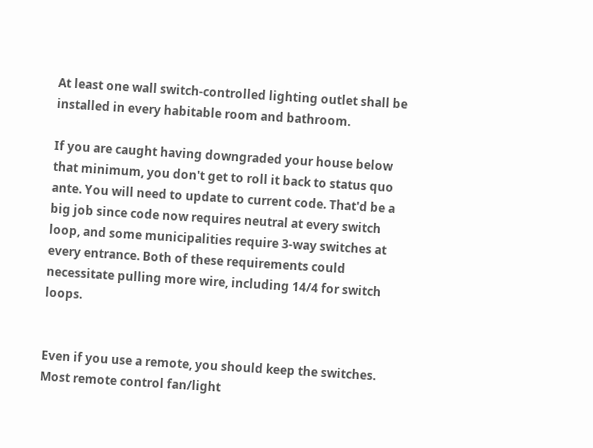At least one wall switch-controlled lighting outlet shall be installed in every habitable room and bathroom.

If you are caught having downgraded your house below that minimum, you don't get to roll it back to status quo ante. You will need to update to current code. That'd be a big job since code now requires neutral at every switch loop, and some municipalities require 3-way switches at every entrance. Both of these requirements could necessitate pulling more wire, including 14/4 for switch loops.


Even if you use a remote, you should keep the switches. Most remote control fan/light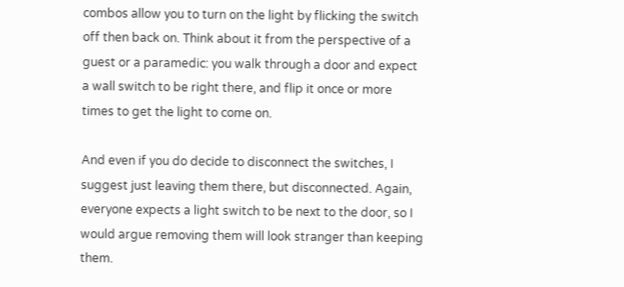combos allow you to turn on the light by flicking the switch off then back on. Think about it from the perspective of a guest or a paramedic: you walk through a door and expect a wall switch to be right there, and flip it once or more times to get the light to come on.

And even if you do decide to disconnect the switches, I suggest just leaving them there, but disconnected. Again, everyone expects a light switch to be next to the door, so I would argue removing them will look stranger than keeping them.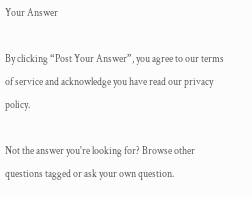Your Answer

By clicking “Post Your Answer”, you agree to our terms of service and acknowledge you have read our privacy policy.

Not the answer you're looking for? Browse other questions tagged or ask your own question.